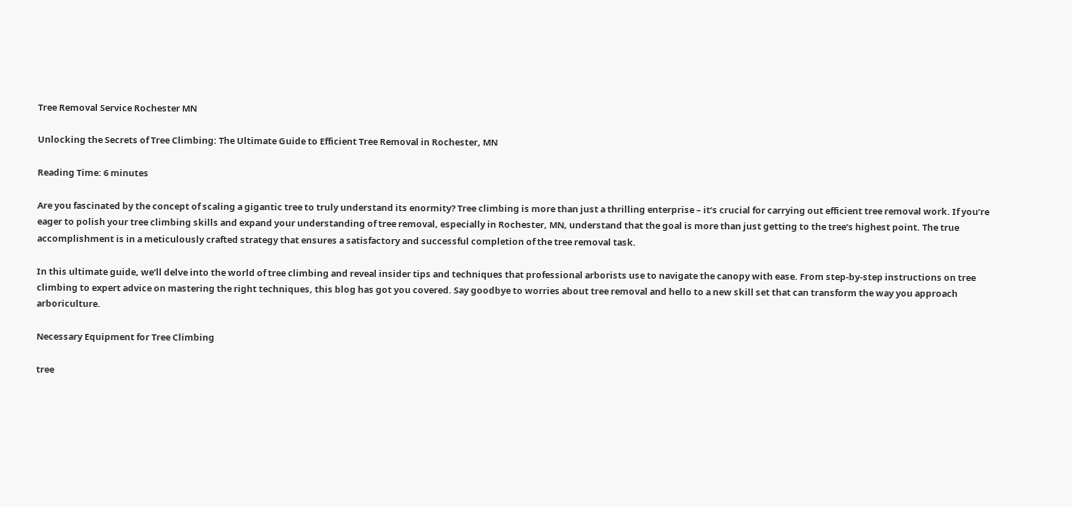Tree Removal Service Rochester MN

Unlocking the Secrets of Tree Climbing: The Ultimate Guide to Efficient Tree Removal in Rochester, MN

Reading Time: 6 minutes

Are you fascinated by the concept of scaling a gigantic tree to truly understand its enormity? Tree climbing is more than just a thrilling enterprise – it’s crucial for carrying out efficient tree removal work. If you’re eager to polish your tree climbing skills and expand your understanding of tree removal, especially in Rochester, MN, understand that the goal is more than just getting to the tree’s highest point. The true accomplishment is in a meticulously crafted strategy that ensures a satisfactory and successful completion of the tree removal task.

In this ultimate guide, we’ll delve into the world of tree climbing and reveal insider tips and techniques that professional arborists use to navigate the canopy with ease. From step-by-step instructions on tree climbing to expert advice on mastering the right techniques, this blog has got you covered. Say goodbye to worries about tree removal and hello to a new skill set that can transform the way you approach arboriculture.

Necessary Equipment for Tree Climbing

tree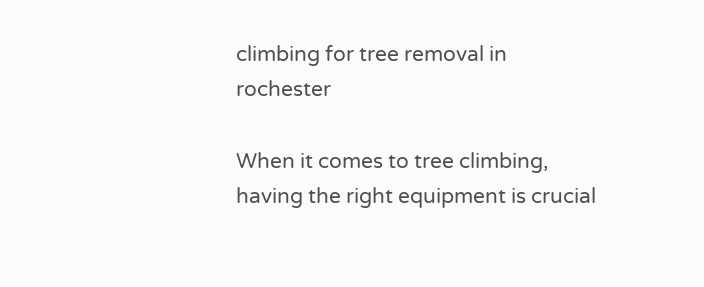climbing for tree removal in rochester

When it comes to tree climbing, having the right equipment is crucial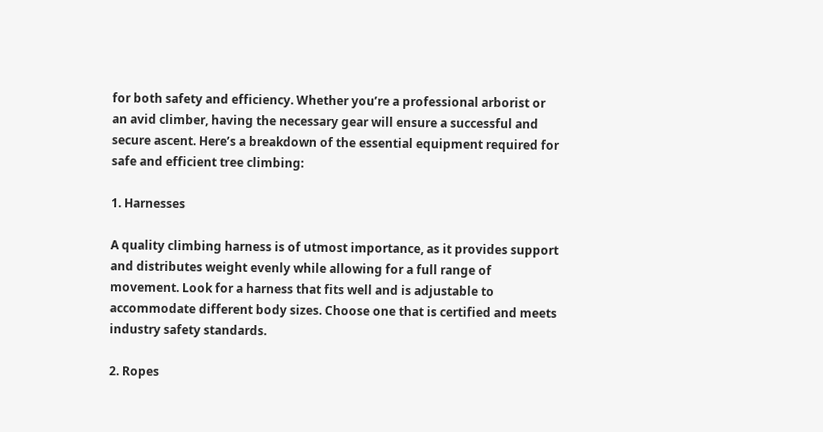for both safety and efficiency. Whether you’re a professional arborist or an avid climber, having the necessary gear will ensure a successful and secure ascent. Here’s a breakdown of the essential equipment required for safe and efficient tree climbing:

1. Harnesses

A quality climbing harness is of utmost importance, as it provides support and distributes weight evenly while allowing for a full range of movement. Look for a harness that fits well and is adjustable to accommodate different body sizes. Choose one that is certified and meets industry safety standards.

2. Ropes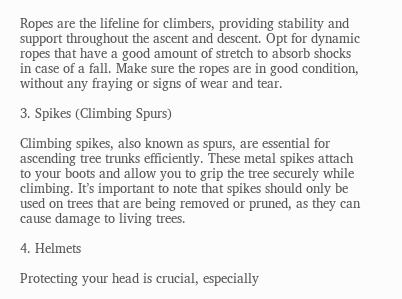Ropes are the lifeline for climbers, providing stability and support throughout the ascent and descent. Opt for dynamic ropes that have a good amount of stretch to absorb shocks in case of a fall. Make sure the ropes are in good condition, without any fraying or signs of wear and tear.

3. Spikes (Climbing Spurs)

Climbing spikes, also known as spurs, are essential for ascending tree trunks efficiently. These metal spikes attach to your boots and allow you to grip the tree securely while climbing. It’s important to note that spikes should only be used on trees that are being removed or pruned, as they can cause damage to living trees.

4. Helmets

Protecting your head is crucial, especially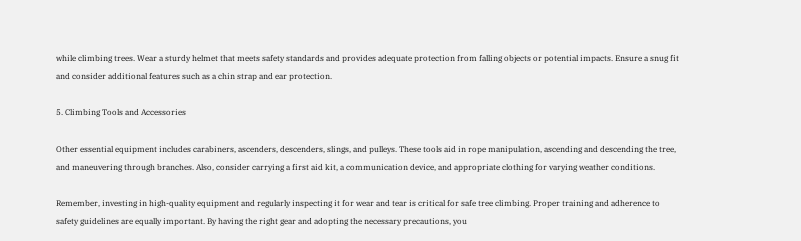while climbing trees. Wear a sturdy helmet that meets safety standards and provides adequate protection from falling objects or potential impacts. Ensure a snug fit and consider additional features such as a chin strap and ear protection.

5. Climbing Tools and Accessories

Other essential equipment includes carabiners, ascenders, descenders, slings, and pulleys. These tools aid in rope manipulation, ascending and descending the tree, and maneuvering through branches. Also, consider carrying a first aid kit, a communication device, and appropriate clothing for varying weather conditions.

Remember, investing in high-quality equipment and regularly inspecting it for wear and tear is critical for safe tree climbing. Proper training and adherence to safety guidelines are equally important. By having the right gear and adopting the necessary precautions, you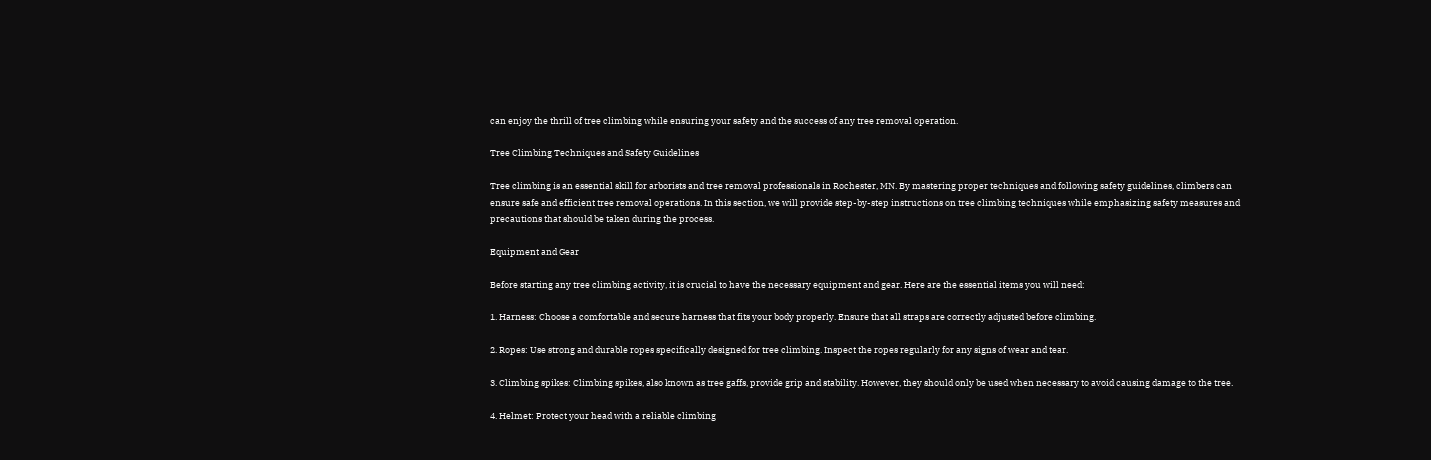can enjoy the thrill of tree climbing while ensuring your safety and the success of any tree removal operation.

Tree Climbing Techniques and Safety Guidelines

Tree climbing is an essential skill for arborists and tree removal professionals in Rochester, MN. By mastering proper techniques and following safety guidelines, climbers can ensure safe and efficient tree removal operations. In this section, we will provide step-by-step instructions on tree climbing techniques while emphasizing safety measures and precautions that should be taken during the process.

Equipment and Gear

Before starting any tree climbing activity, it is crucial to have the necessary equipment and gear. Here are the essential items you will need:

1. Harness: Choose a comfortable and secure harness that fits your body properly. Ensure that all straps are correctly adjusted before climbing.

2. Ropes: Use strong and durable ropes specifically designed for tree climbing. Inspect the ropes regularly for any signs of wear and tear.

3. Climbing spikes: Climbing spikes, also known as tree gaffs, provide grip and stability. However, they should only be used when necessary to avoid causing damage to the tree.

4. Helmet: Protect your head with a reliable climbing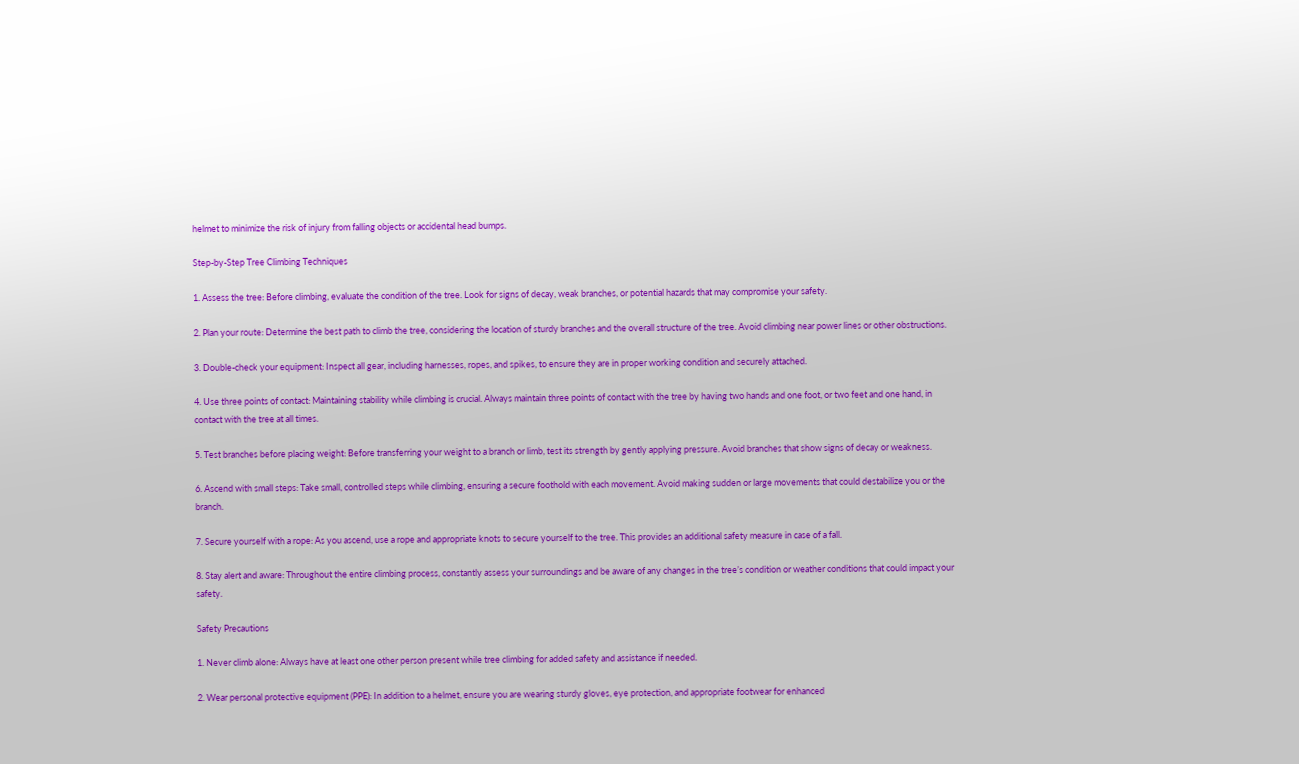helmet to minimize the risk of injury from falling objects or accidental head bumps.

Step-by-Step Tree Climbing Techniques

1. Assess the tree: Before climbing, evaluate the condition of the tree. Look for signs of decay, weak branches, or potential hazards that may compromise your safety.

2. Plan your route: Determine the best path to climb the tree, considering the location of sturdy branches and the overall structure of the tree. Avoid climbing near power lines or other obstructions.

3. Double-check your equipment: Inspect all gear, including harnesses, ropes, and spikes, to ensure they are in proper working condition and securely attached.

4. Use three points of contact: Maintaining stability while climbing is crucial. Always maintain three points of contact with the tree by having two hands and one foot, or two feet and one hand, in contact with the tree at all times.

5. Test branches before placing weight: Before transferring your weight to a branch or limb, test its strength by gently applying pressure. Avoid branches that show signs of decay or weakness.

6. Ascend with small steps: Take small, controlled steps while climbing, ensuring a secure foothold with each movement. Avoid making sudden or large movements that could destabilize you or the branch.

7. Secure yourself with a rope: As you ascend, use a rope and appropriate knots to secure yourself to the tree. This provides an additional safety measure in case of a fall.

8. Stay alert and aware: Throughout the entire climbing process, constantly assess your surroundings and be aware of any changes in the tree’s condition or weather conditions that could impact your safety.

Safety Precautions

1. Never climb alone: Always have at least one other person present while tree climbing for added safety and assistance if needed.

2. Wear personal protective equipment (PPE): In addition to a helmet, ensure you are wearing sturdy gloves, eye protection, and appropriate footwear for enhanced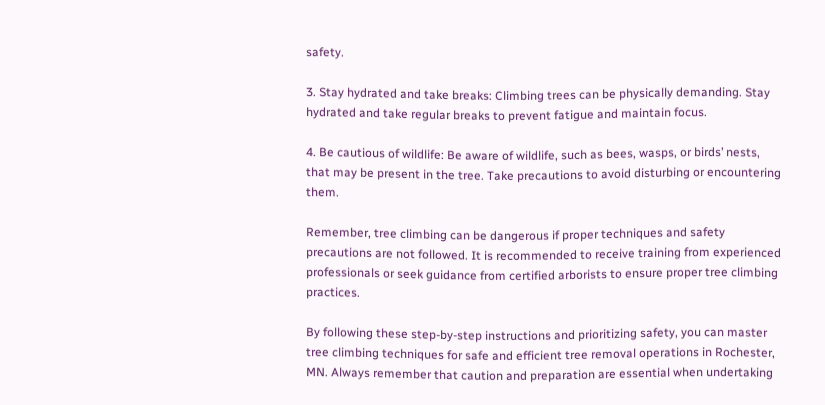safety.

3. Stay hydrated and take breaks: Climbing trees can be physically demanding. Stay hydrated and take regular breaks to prevent fatigue and maintain focus.

4. Be cautious of wildlife: Be aware of wildlife, such as bees, wasps, or birds’ nests, that may be present in the tree. Take precautions to avoid disturbing or encountering them.

Remember, tree climbing can be dangerous if proper techniques and safety precautions are not followed. It is recommended to receive training from experienced professionals or seek guidance from certified arborists to ensure proper tree climbing practices.

By following these step-by-step instructions and prioritizing safety, you can master tree climbing techniques for safe and efficient tree removal operations in Rochester, MN. Always remember that caution and preparation are essential when undertaking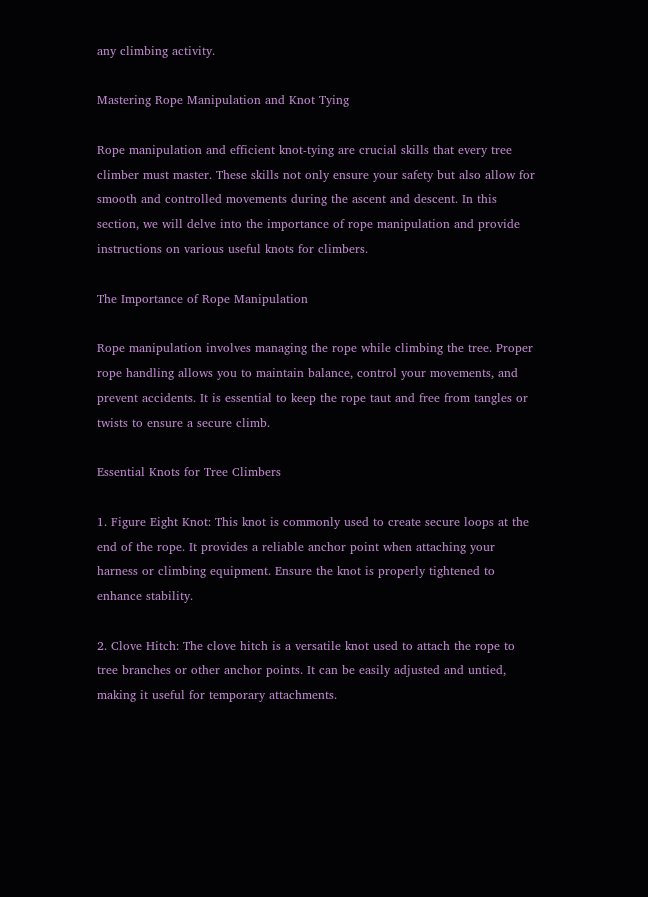any climbing activity.

Mastering Rope Manipulation and Knot Tying

Rope manipulation and efficient knot-tying are crucial skills that every tree climber must master. These skills not only ensure your safety but also allow for smooth and controlled movements during the ascent and descent. In this section, we will delve into the importance of rope manipulation and provide instructions on various useful knots for climbers.

The Importance of Rope Manipulation

Rope manipulation involves managing the rope while climbing the tree. Proper rope handling allows you to maintain balance, control your movements, and prevent accidents. It is essential to keep the rope taut and free from tangles or twists to ensure a secure climb.

Essential Knots for Tree Climbers

1. Figure Eight Knot: This knot is commonly used to create secure loops at the end of the rope. It provides a reliable anchor point when attaching your harness or climbing equipment. Ensure the knot is properly tightened to enhance stability.

2. Clove Hitch: The clove hitch is a versatile knot used to attach the rope to tree branches or other anchor points. It can be easily adjusted and untied, making it useful for temporary attachments.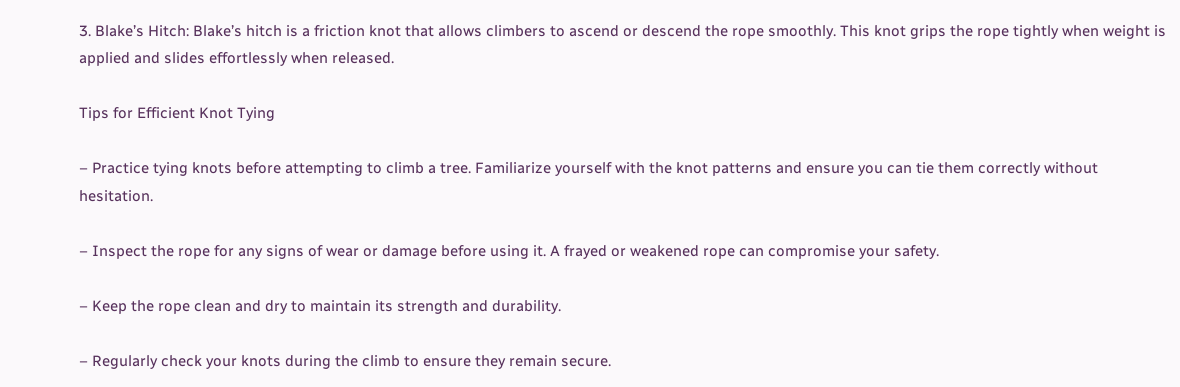3. Blake’s Hitch: Blake’s hitch is a friction knot that allows climbers to ascend or descend the rope smoothly. This knot grips the rope tightly when weight is applied and slides effortlessly when released.

Tips for Efficient Knot Tying

– Practice tying knots before attempting to climb a tree. Familiarize yourself with the knot patterns and ensure you can tie them correctly without hesitation.

– Inspect the rope for any signs of wear or damage before using it. A frayed or weakened rope can compromise your safety.

– Keep the rope clean and dry to maintain its strength and durability.

– Regularly check your knots during the climb to ensure they remain secure.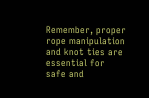Remember, proper rope manipulation and knot ties are essential for safe and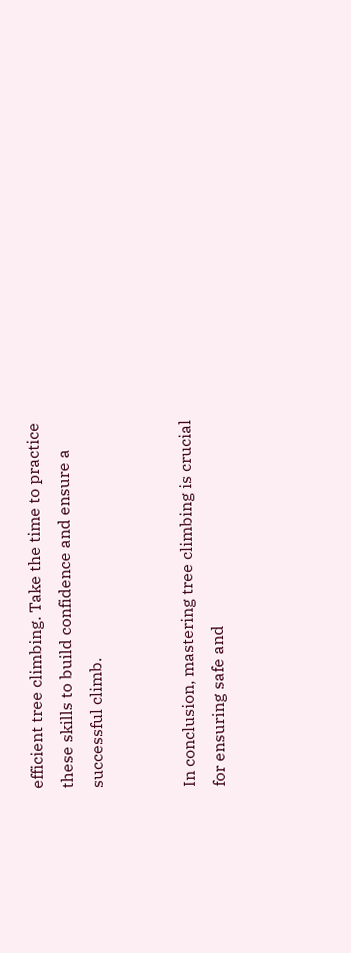efficient tree climbing. Take the time to practice these skills to build confidence and ensure a successful climb.


In conclusion, mastering tree climbing is crucial for ensuring safe and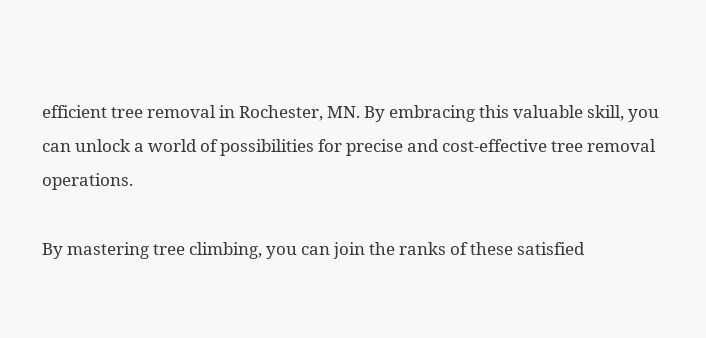efficient tree removal in Rochester, MN. By embracing this valuable skill, you can unlock a world of possibilities for precise and cost-effective tree removal operations.

By mastering tree climbing, you can join the ranks of these satisfied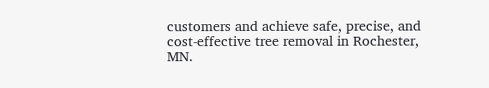customers and achieve safe, precise, and cost-effective tree removal in Rochester, MN.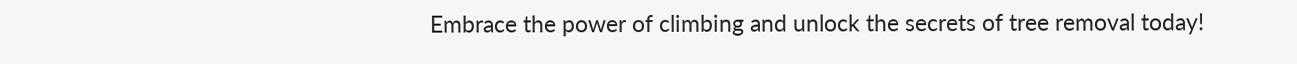Embrace the power of climbing and unlock the secrets of tree removal today!